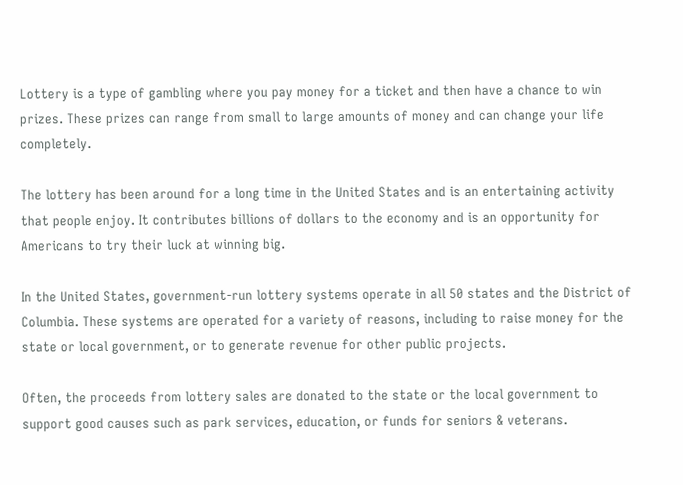Lottery is a type of gambling where you pay money for a ticket and then have a chance to win prizes. These prizes can range from small to large amounts of money and can change your life completely.

The lottery has been around for a long time in the United States and is an entertaining activity that people enjoy. It contributes billions of dollars to the economy and is an opportunity for Americans to try their luck at winning big.

In the United States, government-run lottery systems operate in all 50 states and the District of Columbia. These systems are operated for a variety of reasons, including to raise money for the state or local government, or to generate revenue for other public projects.

Often, the proceeds from lottery sales are donated to the state or the local government to support good causes such as park services, education, or funds for seniors & veterans.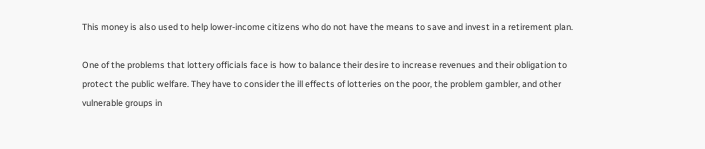This money is also used to help lower-income citizens who do not have the means to save and invest in a retirement plan.

One of the problems that lottery officials face is how to balance their desire to increase revenues and their obligation to protect the public welfare. They have to consider the ill effects of lotteries on the poor, the problem gambler, and other vulnerable groups in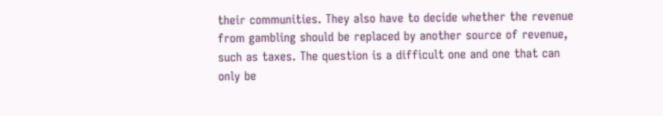their communities. They also have to decide whether the revenue from gambling should be replaced by another source of revenue, such as taxes. The question is a difficult one and one that can only be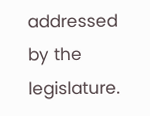addressed by the legislature.